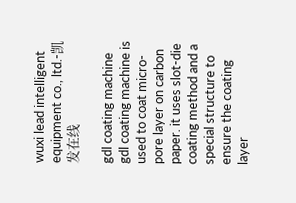wuxi lead intelligent equipment co., ltd.-凯发在线

gdl coating machine
gdl coating machine is used to coat micro-pore layer on carbon paper. it uses slot-die coating method and a special structure to ensure the coating layer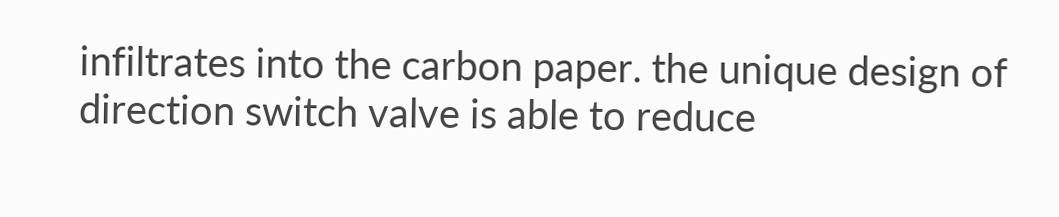infiltrates into the carbon paper. the unique design of direction switch valve is able to reduce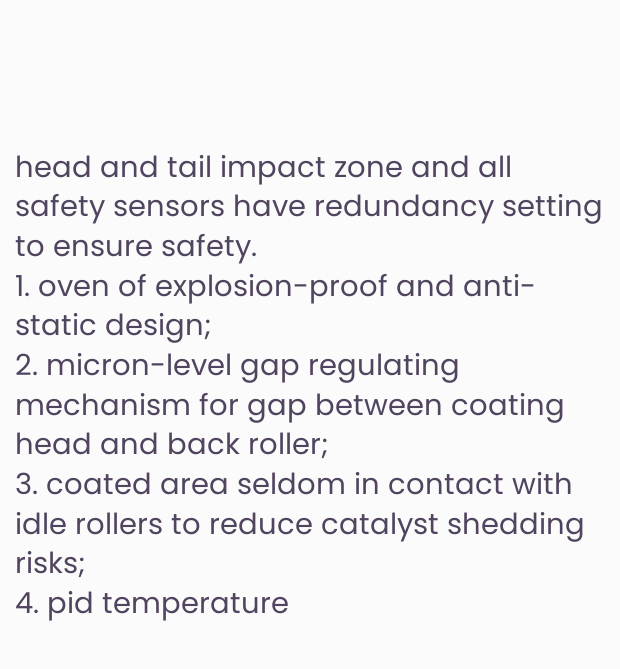head and tail impact zone and all safety sensors have redundancy setting to ensure safety.
1. oven of explosion-proof and anti-static design;
2. micron-level gap regulating mechanism for gap between coating head and back roller;
3. coated area seldom in contact with idle rollers to reduce catalyst shedding risks;
4. pid temperature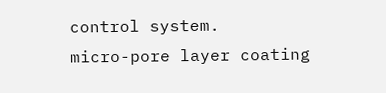control system.
micro-pore layer coating